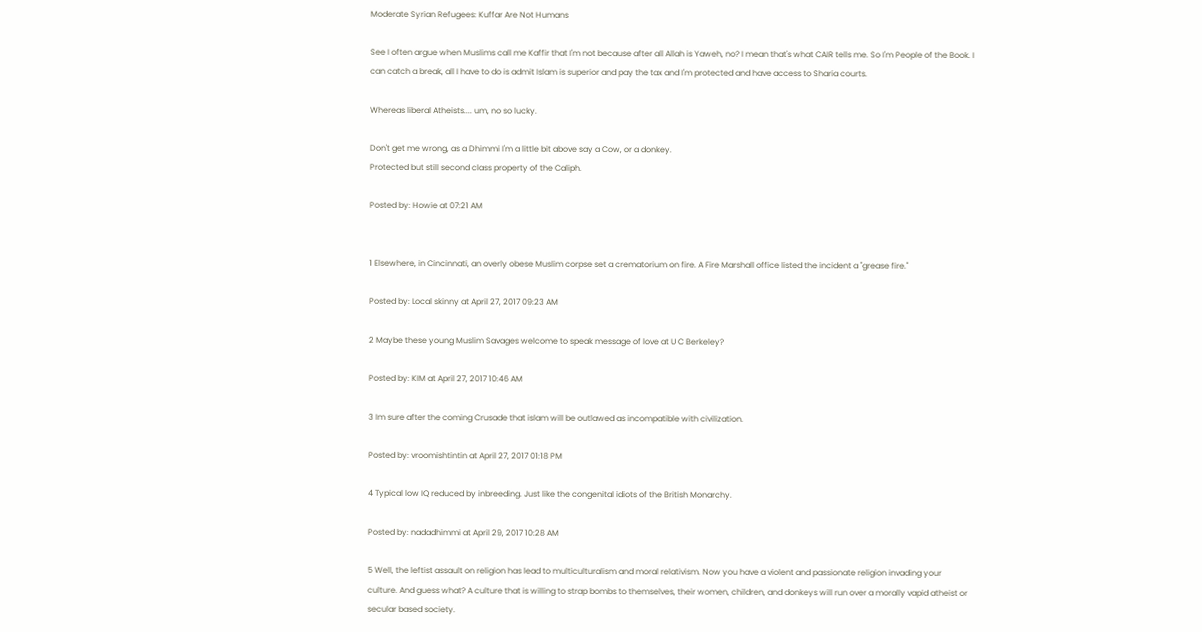Moderate Syrian Refugees: Kuffar Are Not Humans

See I often argue when Muslims call me Kaffir that I'm not because after all Allah is Yaweh, no? I mean that's what CAIR tells me. So I'm People of the Book. I can catch a break, all I have to do is admit Islam is superior and pay the tax and I'm protected and have access to Sharia courts.

Whereas liberal Atheists.... um, no so lucky.

Don't get me wrong, as a Dhimmi I'm a little bit above say a Cow, or a donkey.
Protected but still second class property of the Caliph.

Posted by: Howie at 07:21 AM


1 Elsewhere, in Cincinnati, an overly obese Muslim corpse set a crematorium on fire. A Fire Marshall office listed the incident a "grease fire."

Posted by: Local skinny at April 27, 2017 09:23 AM

2 Maybe these young Muslim Savages welcome to speak message of love at U C Berkeley?

Posted by: KIM at April 27, 2017 10:46 AM

3 Im sure after the coming Crusade that islam will be outlawed as incompatible with civilization.

Posted by: vroomishtintin at April 27, 2017 01:18 PM

4 Typical low IQ reduced by inbreeding. Just like the congenital idiots of the British Monarchy.

Posted by: nadadhimmi at April 29, 2017 10:28 AM

5 Well, the leftist assault on religion has lead to multiculturalism and moral relativism. Now you have a violent and passionate religion invading your culture. And guess what? A culture that is willing to strap bombs to themselves, their women, children, and donkeys will run over a morally vapid atheist or secular based society.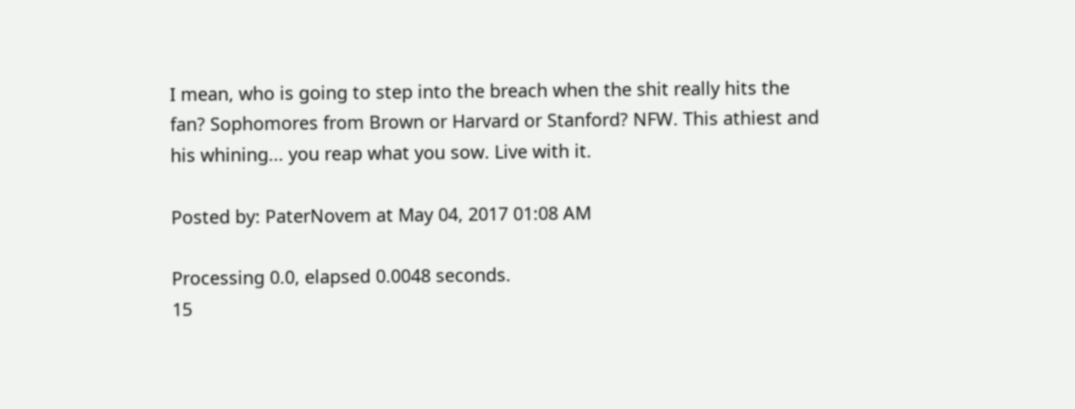I mean, who is going to step into the breach when the shit really hits the fan? Sophomores from Brown or Harvard or Stanford? NFW. This athiest and his whining... you reap what you sow. Live with it.

Posted by: PaterNovem at May 04, 2017 01:08 AM

Processing 0.0, elapsed 0.0048 seconds.
15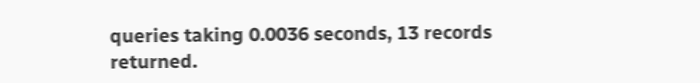queries taking 0.0036 seconds, 13 records returned.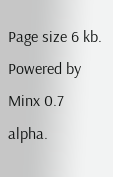Page size 6 kb.
Powered by Minx 0.7 alpha.